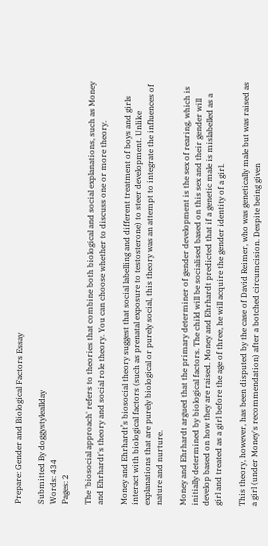Prepare: Gender and Biological Factors Essay

Submitted By doggystyleallday
Words: 434
Pages: 2

The 'biosocial approach' refers to theories that combine both biological and social explanations, such as Money and Ehrhardt's theory and social role theory. You can choose whether to discuss one or more theory.

Money and Ehrhardt’s biosocial theory suggest that social labelling and different treatment of boys and girls interact with biological factors (such as prenatal exposure to testosterone) to steer development. Unlike explanations that are purely biological or purely social, this theory was an attempt to integrate the influences of nature and nurture.

Money and Ehrhardt argued that the primary determiner of gender development is the sex of rearing, which is initially determined by biological factors. The child will be socialised based on this sex and their gender will develop based on how they are raised. Money and Ehrhardt predicted that if a genetic male is mislabelled as a girl and treated as a girl before the age of three, he will acquire the gender identity of a girl.

This theory, however, has been disputed by the case of David Reimer, who was genetically male but was raised as a girl (under Money's recommendation) after a botched circumcision. Despite being given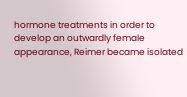hormone treatments in order to develop an outwardly female appearance, Reimer became isolated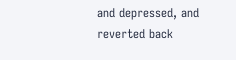and depressed, and reverted back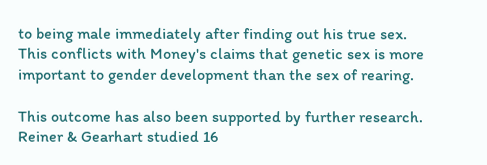to being male immediately after finding out his true sex. This conflicts with Money's claims that genetic sex is more important to gender development than the sex of rearing.

This outcome has also been supported by further research. Reiner & Gearhart studied 16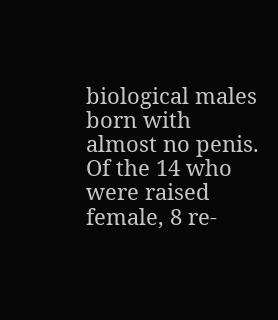biological males born with almost no penis. Of the 14 who were raised female, 8 re-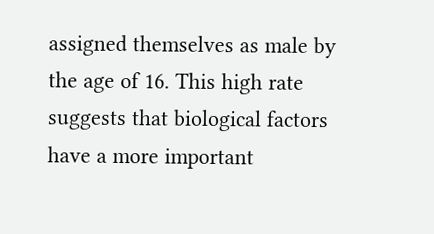assigned themselves as male by the age of 16. This high rate suggests that biological factors have a more important